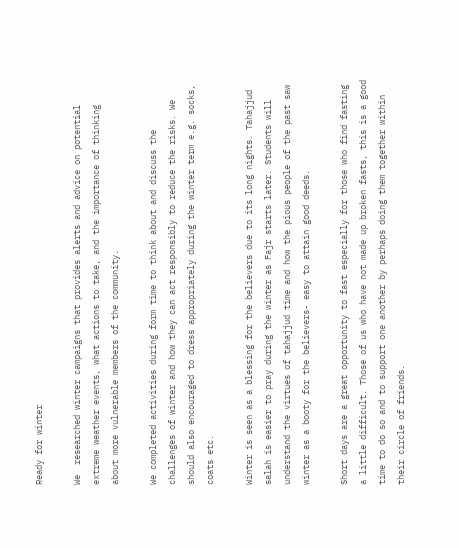Ready for winter

We  researched winter campaigns that provides alerts and advice on potential extreme weather events, what actions to take, and the importance of thinking about more vulnerable members of the community.

We completed activities during form time to think about and discuss the challenges of winter and how they can act responsibly to reduce the risks. We should also encouraged to dress appropriately during the winter term e.g. socks, coats etc.

Winter is seen as a blessing for the believers due to its long nights. Tahajjud salah is easier to pray during the winter as Fajr starts later. Students will understand the virtues of tahajjud time and how the pious people of the past saw winter as a booty for the believers- easy to attain good deeds.

Short days are a great opportunity to fast especially for those who find fasting a little difficult. Those of us who have not made up broken fasts, this is a good time to do so and to support one another by perhaps doing them together within their circle of friends.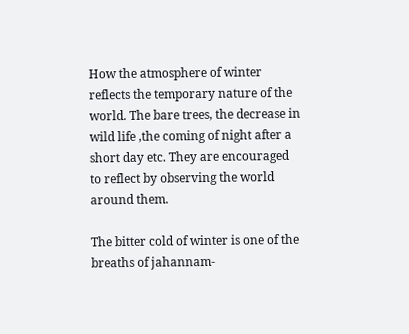How the atmosphere of winter reflects the temporary nature of the world. The bare trees, the decrease in wild life ,the coming of night after a short day etc. They are encouraged to reflect by observing the world around them.

The bitter cold of winter is one of the breaths of jahannam-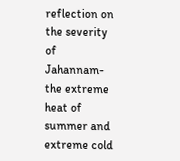reflection on the severity of Jahannam- the extreme heat of summer and extreme cold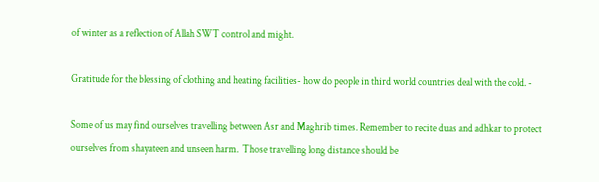of winter as a reflection of Allah SWT control and might.

Gratitude for the blessing of clothing and heating facilities- how do people in third world countries deal with the cold. -

Some of us may find ourselves travelling between Asr and Maghrib times. Remember to recite duas and adhkar to protect ourselves from shayateen and unseen harm.  Those travelling long distance should be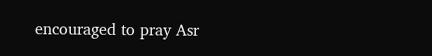encouraged to pray Asr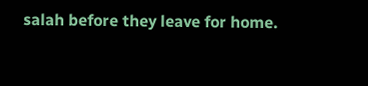salah before they leave for home.